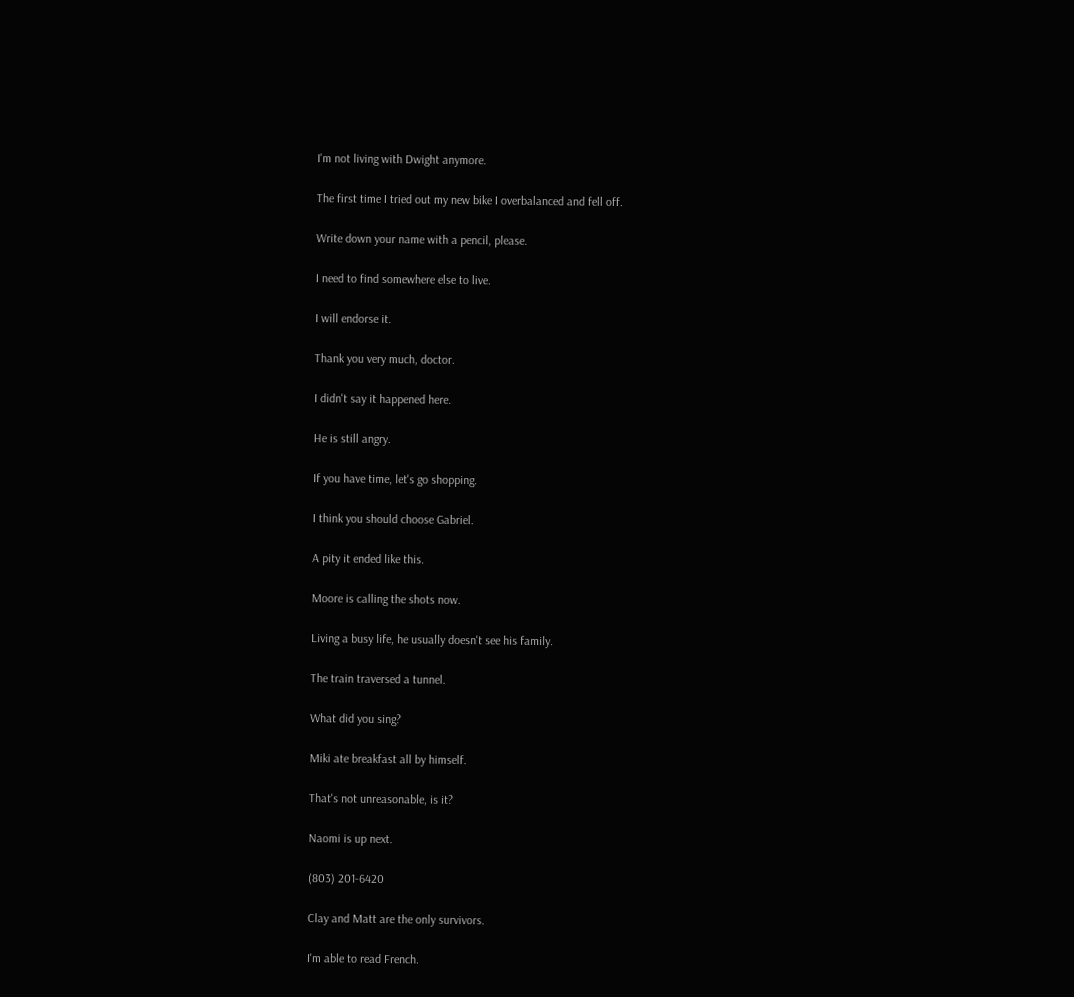I'm not living with Dwight anymore.

The first time I tried out my new bike I overbalanced and fell off.

Write down your name with a pencil, please.

I need to find somewhere else to live.

I will endorse it.

Thank you very much, doctor.

I didn't say it happened here.

He is still angry.

If you have time, let's go shopping.

I think you should choose Gabriel.

A pity it ended like this.

Moore is calling the shots now.

Living a busy life, he usually doesn't see his family.

The train traversed a tunnel.

What did you sing?

Miki ate breakfast all by himself.

That's not unreasonable, is it?

Naomi is up next.

(803) 201-6420

Clay and Matt are the only survivors.

I'm able to read French.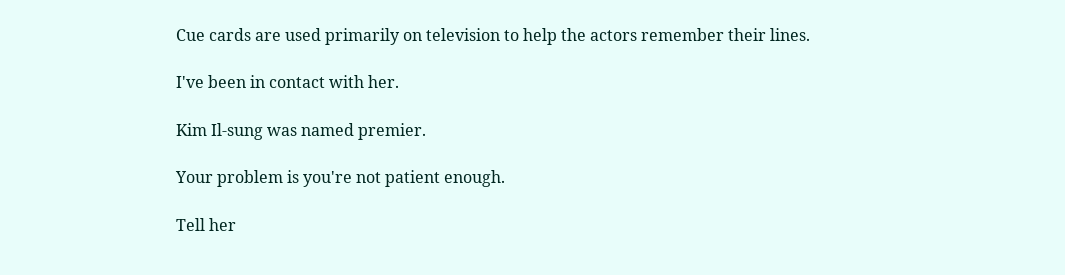Cue cards are used primarily on television to help the actors remember their lines.

I've been in contact with her.

Kim Il-sung was named premier.

Your problem is you're not patient enough.

Tell her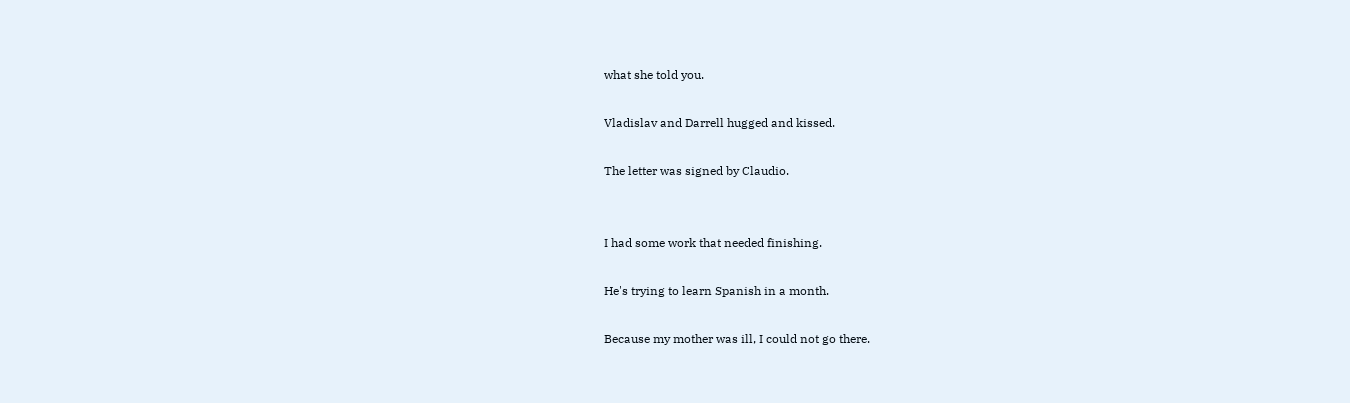what she told you.

Vladislav and Darrell hugged and kissed.

The letter was signed by Claudio.


I had some work that needed finishing.

He's trying to learn Spanish in a month.

Because my mother was ill, I could not go there.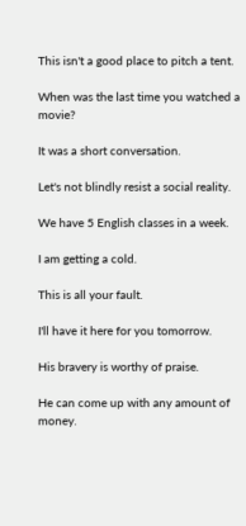This isn't a good place to pitch a tent.

When was the last time you watched a movie?

It was a short conversation.

Let's not blindly resist a social reality.

We have 5 English classes in a week.

I am getting a cold.

This is all your fault.

I'll have it here for you tomorrow.

His bravery is worthy of praise.

He can come up with any amount of money.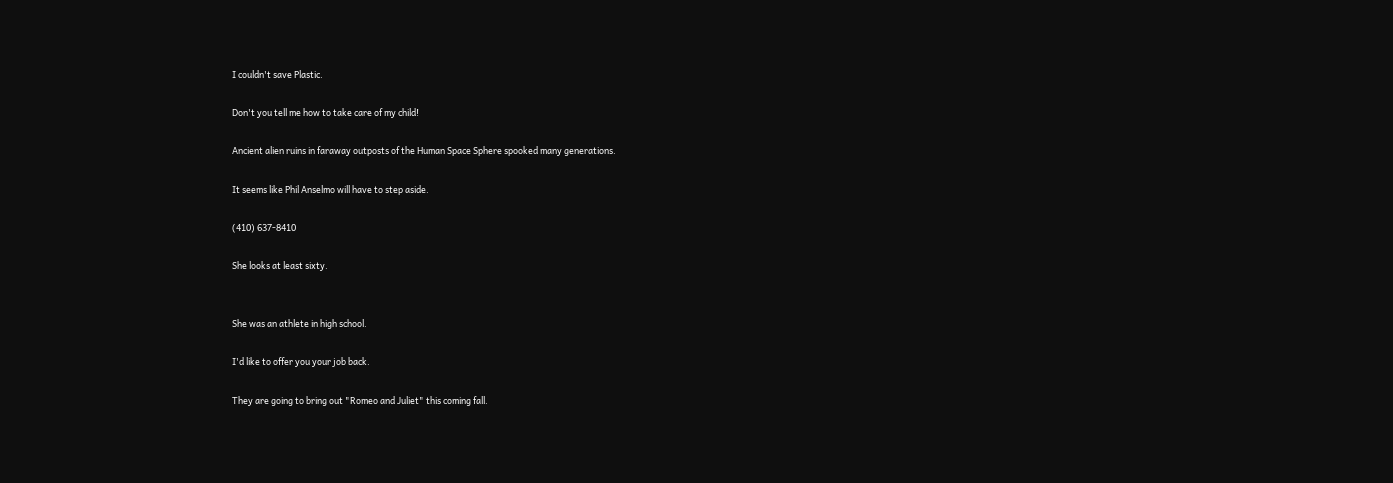I couldn't save Plastic.

Don't you tell me how to take care of my child!

Ancient alien ruins in faraway outposts of the Human Space Sphere spooked many generations.

It seems like Phil Anselmo will have to step aside.

(410) 637-8410

She looks at least sixty.


She was an athlete in high school.

I'd like to offer you your job back.

They are going to bring out "Romeo and Juliet" this coming fall.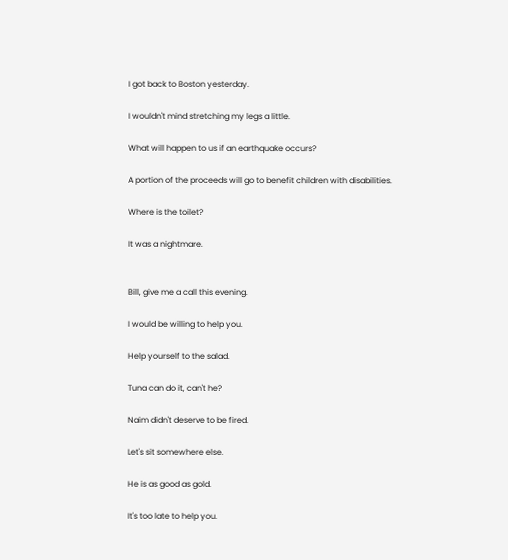I got back to Boston yesterday.

I wouldn't mind stretching my legs a little.

What will happen to us if an earthquake occurs?

A portion of the proceeds will go to benefit children with disabilities.

Where is the toilet?

It was a nightmare.


Bill, give me a call this evening.

I would be willing to help you.

Help yourself to the salad.

Tuna can do it, can't he?

Naim didn't deserve to be fired.

Let's sit somewhere else.

He is as good as gold.

It's too late to help you.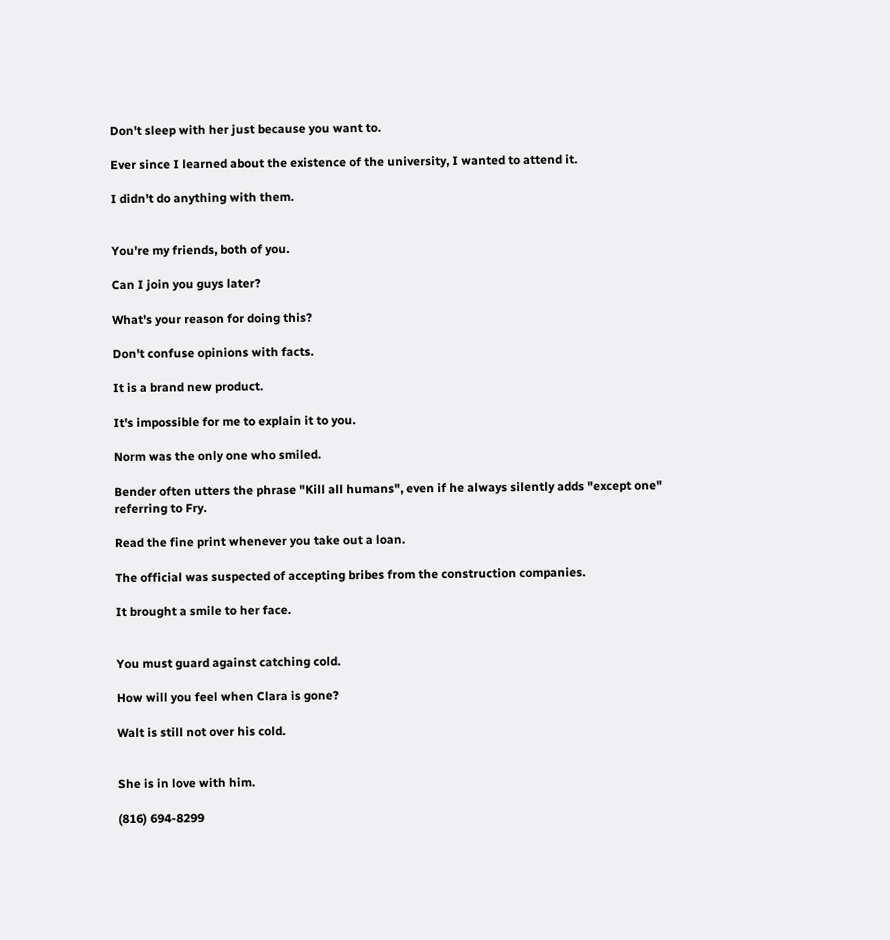Don't sleep with her just because you want to.

Ever since I learned about the existence of the university, I wanted to attend it.

I didn't do anything with them.


You're my friends, both of you.

Can I join you guys later?

What's your reason for doing this?

Don't confuse opinions with facts.

It is a brand new product.

It's impossible for me to explain it to you.

Norm was the only one who smiled.

Bender often utters the phrase "Kill all humans", even if he always silently adds "except one" referring to Fry.

Read the fine print whenever you take out a loan.

The official was suspected of accepting bribes from the construction companies.

It brought a smile to her face.


You must guard against catching cold.

How will you feel when Clara is gone?

Walt is still not over his cold.


She is in love with him.

(816) 694-8299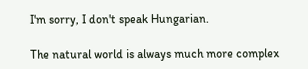I'm sorry, I don't speak Hungarian.

The natural world is always much more complex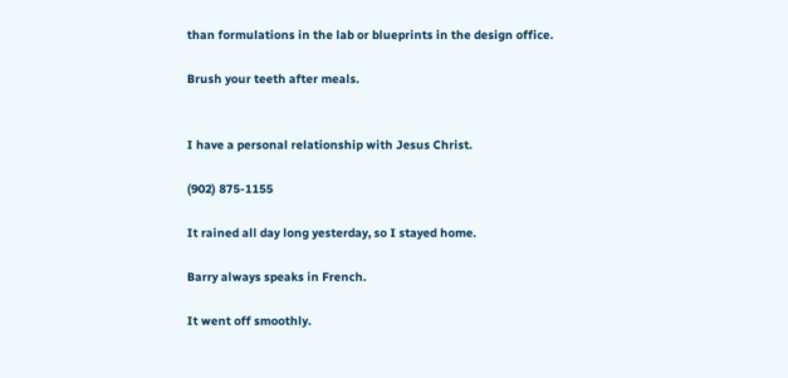than formulations in the lab or blueprints in the design office.

Brush your teeth after meals.


I have a personal relationship with Jesus Christ.

(902) 875-1155

It rained all day long yesterday, so I stayed home.

Barry always speaks in French.

It went off smoothly.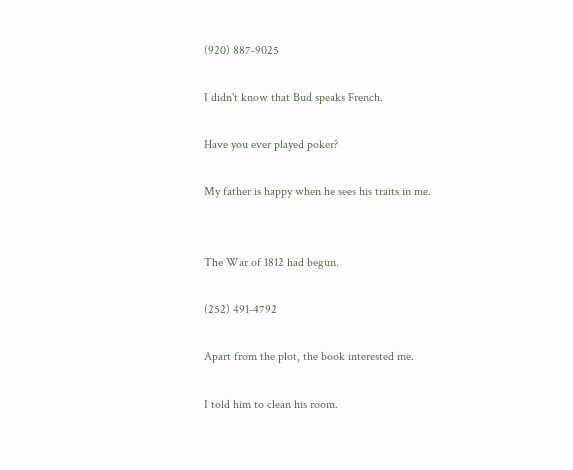(920) 887-9025

I didn't know that Bud speaks French.

Have you ever played poker?

My father is happy when he sees his traits in me.


The War of 1812 had begun.

(252) 491-4792

Apart from the plot, the book interested me.

I told him to clean his room.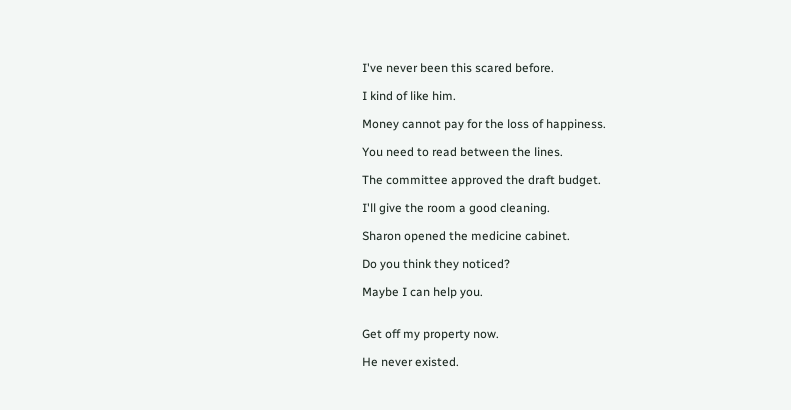I've never been this scared before.

I kind of like him.

Money cannot pay for the loss of happiness.

You need to read between the lines.

The committee approved the draft budget.

I'll give the room a good cleaning.

Sharon opened the medicine cabinet.

Do you think they noticed?

Maybe I can help you.


Get off my property now.

He never existed.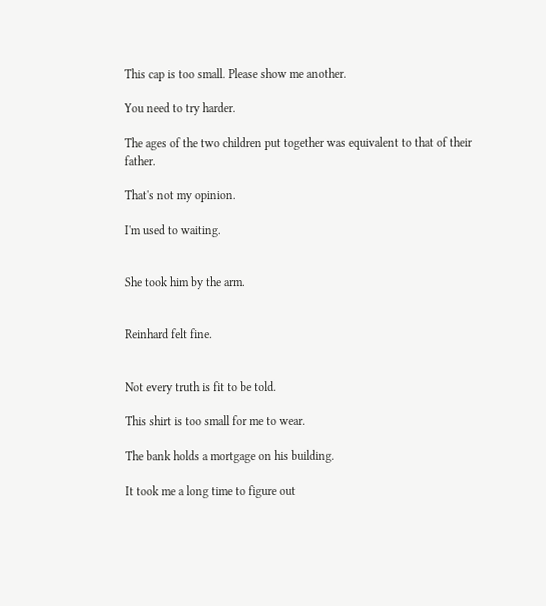This cap is too small. Please show me another.

You need to try harder.

The ages of the two children put together was equivalent to that of their father.

That's not my opinion.

I'm used to waiting.


She took him by the arm.


Reinhard felt fine.


Not every truth is fit to be told.

This shirt is too small for me to wear.

The bank holds a mortgage on his building.

It took me a long time to figure out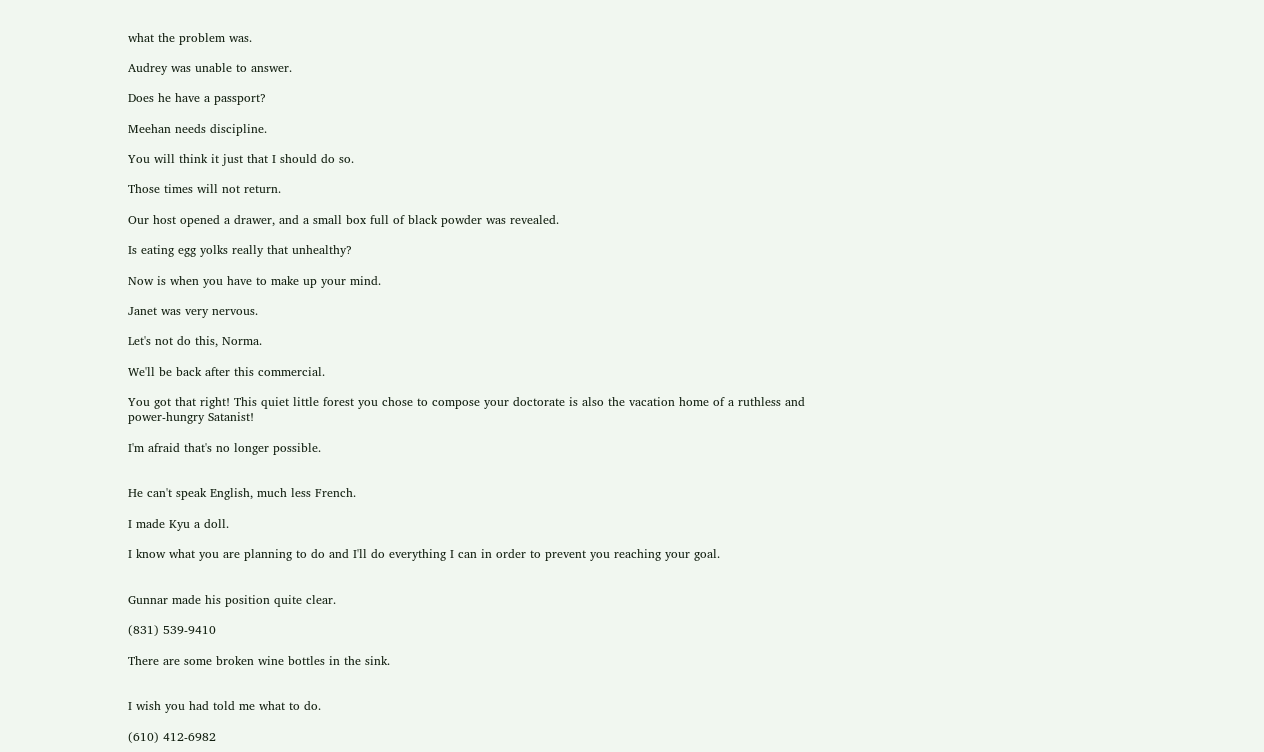what the problem was.

Audrey was unable to answer.

Does he have a passport?

Meehan needs discipline.

You will think it just that I should do so.

Those times will not return.

Our host opened a drawer, and a small box full of black powder was revealed.

Is eating egg yolks really that unhealthy?

Now is when you have to make up your mind.

Janet was very nervous.

Let's not do this, Norma.

We'll be back after this commercial.

You got that right! This quiet little forest you chose to compose your doctorate is also the vacation home of a ruthless and power-hungry Satanist!

I'm afraid that's no longer possible.


He can't speak English, much less French.

I made Kyu a doll.

I know what you are planning to do and I'll do everything I can in order to prevent you reaching your goal.


Gunnar made his position quite clear.

(831) 539-9410

There are some broken wine bottles in the sink.


I wish you had told me what to do.

(610) 412-6982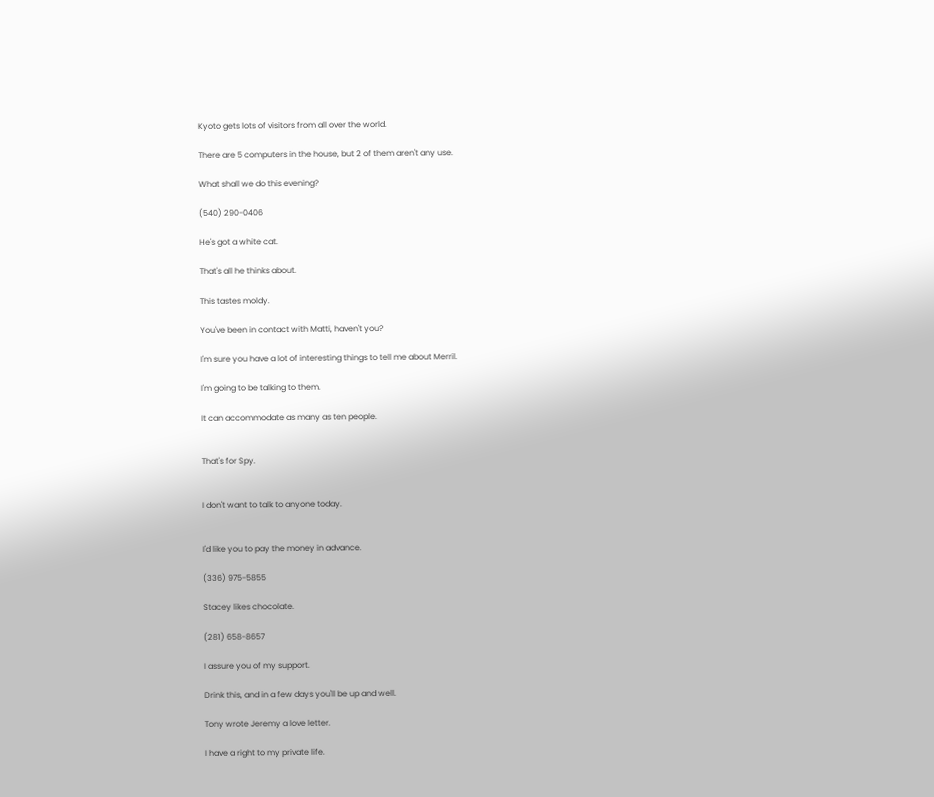Kyoto gets lots of visitors from all over the world.

There are 5 computers in the house, but 2 of them aren't any use.

What shall we do this evening?

(540) 290-0406

He's got a white cat.

That's all he thinks about.

This tastes moldy.

You've been in contact with Matti, haven't you?

I'm sure you have a lot of interesting things to tell me about Merril.

I'm going to be talking to them.

It can accommodate as many as ten people.


That's for Spy.


I don't want to talk to anyone today.


I'd like you to pay the money in advance.

(336) 975-5855

Stacey likes chocolate.

(281) 658-8657

I assure you of my support.

Drink this, and in a few days you'll be up and well.

Tony wrote Jeremy a love letter.

I have a right to my private life.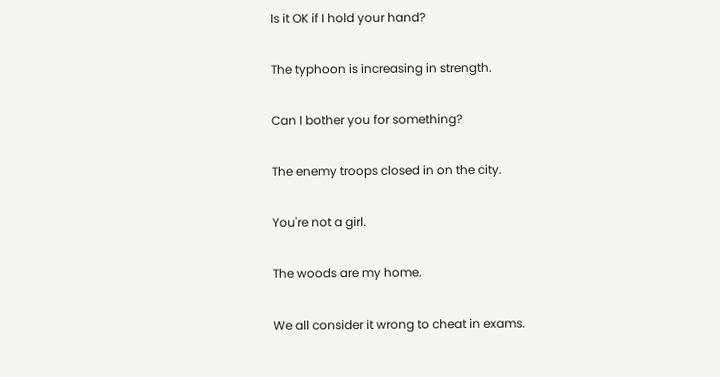Is it OK if I hold your hand?

The typhoon is increasing in strength.

Can I bother you for something?

The enemy troops closed in on the city.

You're not a girl.

The woods are my home.

We all consider it wrong to cheat in exams.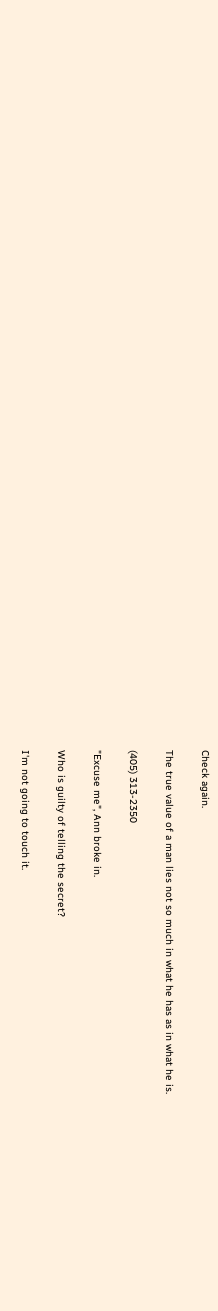Check again.

The true value of a man lies not so much in what he has as in what he is.

(405) 313-2350

"Excuse me", Ann broke in.

Who is guilty of telling the secret?

I'm not going to touch it.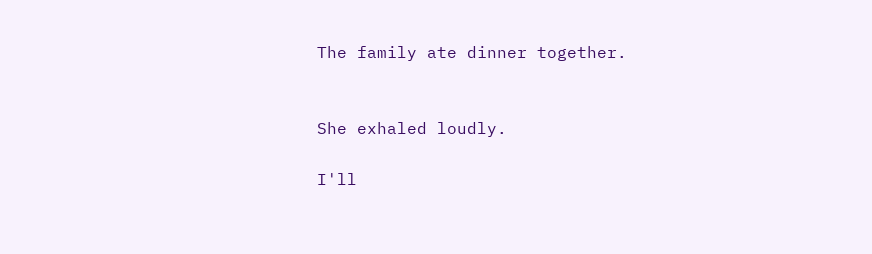The family ate dinner together.


She exhaled loudly.

I'll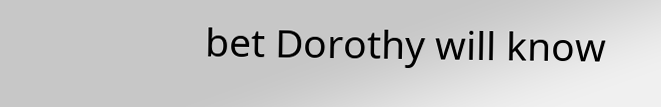bet Dorothy will know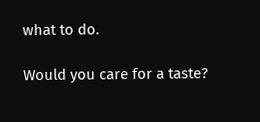what to do.

Would you care for a taste?